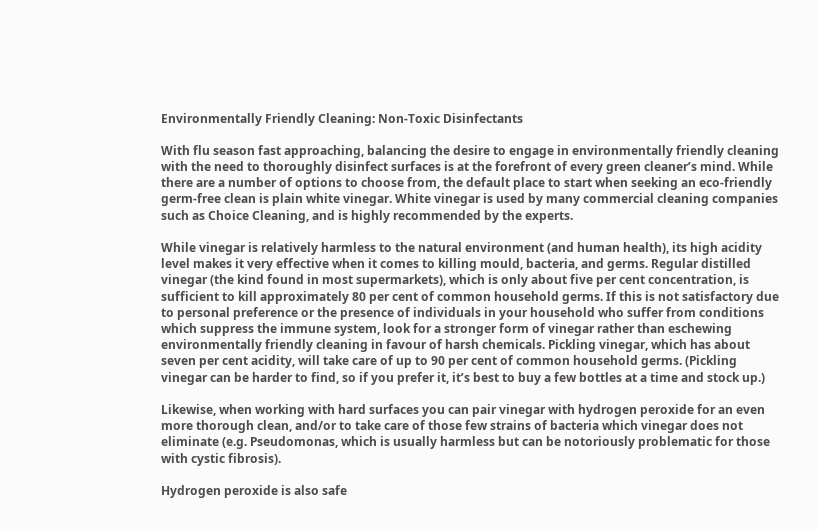Environmentally Friendly Cleaning: Non-Toxic Disinfectants

With flu season fast approaching, balancing the desire to engage in environmentally friendly cleaning with the need to thoroughly disinfect surfaces is at the forefront of every green cleaner’s mind. While there are a number of options to choose from, the default place to start when seeking an eco-friendly germ-free clean is plain white vinegar. White vinegar is used by many commercial cleaning companies such as Choice Cleaning, and is highly recommended by the experts.

While vinegar is relatively harmless to the natural environment (and human health), its high acidity level makes it very effective when it comes to killing mould, bacteria, and germs. Regular distilled vinegar (the kind found in most supermarkets), which is only about five per cent concentration, is sufficient to kill approximately 80 per cent of common household germs. If this is not satisfactory due to personal preference or the presence of individuals in your household who suffer from conditions which suppress the immune system, look for a stronger form of vinegar rather than eschewing environmentally friendly cleaning in favour of harsh chemicals. Pickling vinegar, which has about seven per cent acidity, will take care of up to 90 per cent of common household germs. (Pickling vinegar can be harder to find, so if you prefer it, it’s best to buy a few bottles at a time and stock up.)

Likewise, when working with hard surfaces you can pair vinegar with hydrogen peroxide for an even more thorough clean, and/or to take care of those few strains of bacteria which vinegar does not eliminate (e.g. Pseudomonas, which is usually harmless but can be notoriously problematic for those with cystic fibrosis).

Hydrogen peroxide is also safe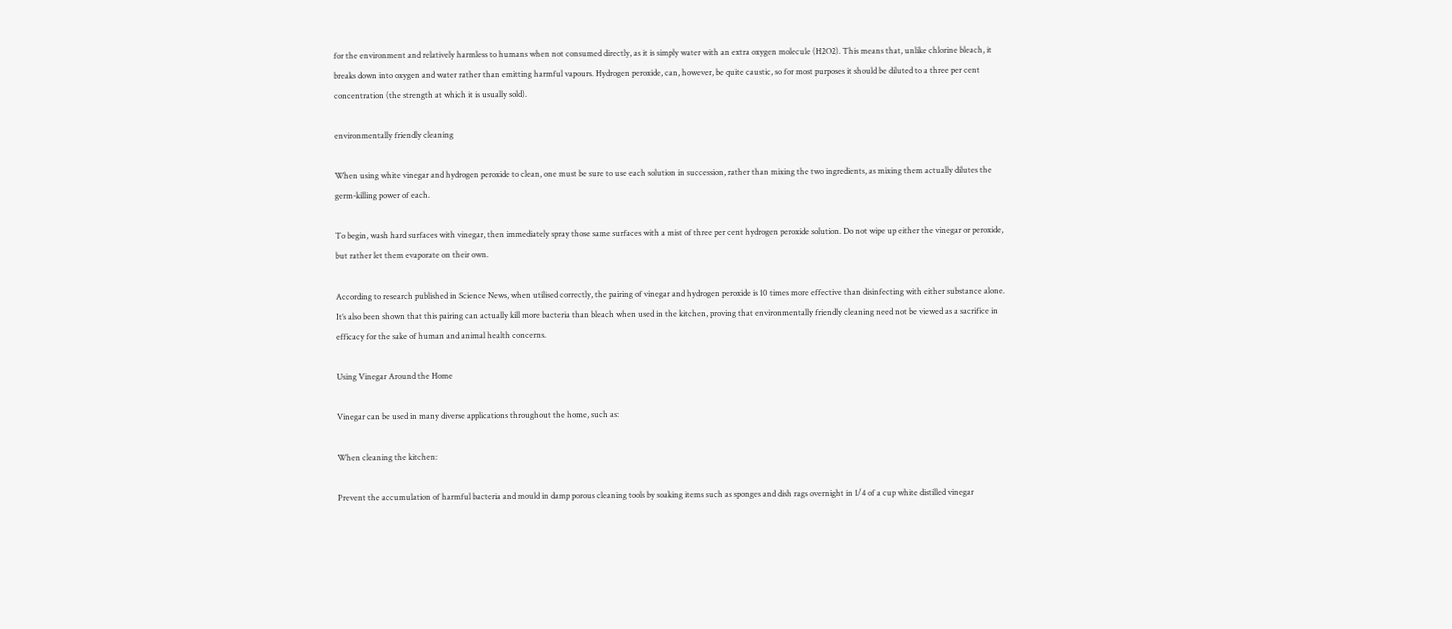for the environment and relatively harmless to humans when not consumed directly, as it is simply water with an extra oxygen molecule (H2O2). This means that, unlike chlorine bleach, it breaks down into oxygen and water rather than emitting harmful vapours. Hydrogen peroxide, can, however, be quite caustic, so for most purposes it should be diluted to a three per cent concentration (the strength at which it is usually sold).

environmentally friendly cleaning

When using white vinegar and hydrogen peroxide to clean, one must be sure to use each solution in succession, rather than mixing the two ingredients, as mixing them actually dilutes the germ-killing power of each.

To begin, wash hard surfaces with vinegar, then immediately spray those same surfaces with a mist of three per cent hydrogen peroxide solution. Do not wipe up either the vinegar or peroxide, but rather let them evaporate on their own.

According to research published in Science News, when utilised correctly, the pairing of vinegar and hydrogen peroxide is 10 times more effective than disinfecting with either substance alone. It’s also been shown that this pairing can actually kill more bacteria than bleach when used in the kitchen, proving that environmentally friendly cleaning need not be viewed as a sacrifice in efficacy for the sake of human and animal health concerns.

Using Vinegar Around the Home

Vinegar can be used in many diverse applications throughout the home, such as:

When cleaning the kitchen:

Prevent the accumulation of harmful bacteria and mould in damp porous cleaning tools by soaking items such as sponges and dish rags overnight in 1/4 of a cup white distilled vinegar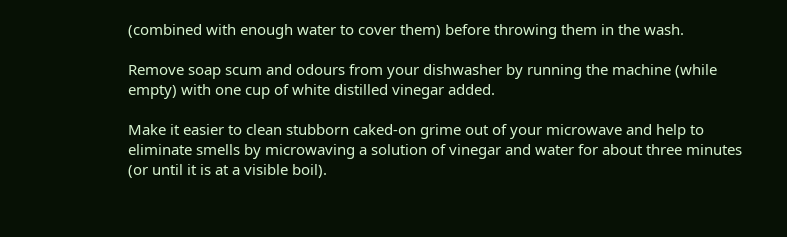(combined with enough water to cover them) before throwing them in the wash.

Remove soap scum and odours from your dishwasher by running the machine (while empty) with one cup of white distilled vinegar added.

Make it easier to clean stubborn caked-on grime out of your microwave and help to eliminate smells by microwaving a solution of vinegar and water for about three minutes (or until it is at a visible boil).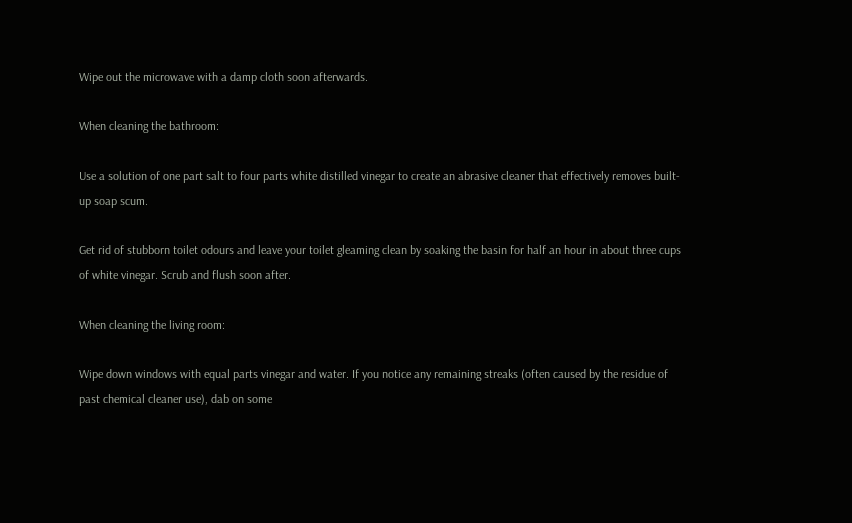Wipe out the microwave with a damp cloth soon afterwards.

When cleaning the bathroom:

Use a solution of one part salt to four parts white distilled vinegar to create an abrasive cleaner that effectively removes built-up soap scum.

Get rid of stubborn toilet odours and leave your toilet gleaming clean by soaking the basin for half an hour in about three cups of white vinegar. Scrub and flush soon after.

When cleaning the living room:

Wipe down windows with equal parts vinegar and water. If you notice any remaining streaks (often caused by the residue of past chemical cleaner use), dab on some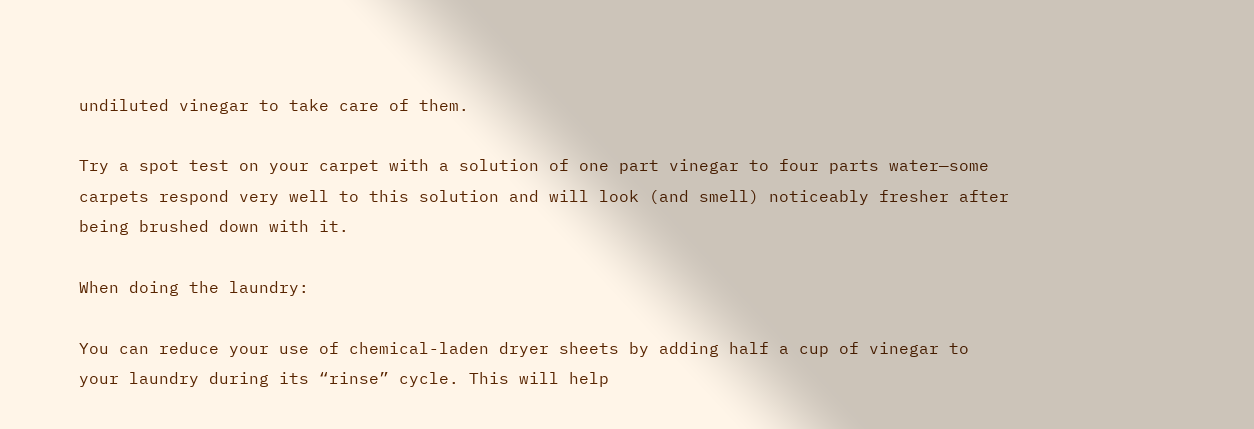undiluted vinegar to take care of them.

Try a spot test on your carpet with a solution of one part vinegar to four parts water—some carpets respond very well to this solution and will look (and smell) noticeably fresher after being brushed down with it.

When doing the laundry:

You can reduce your use of chemical-laden dryer sheets by adding half a cup of vinegar to your laundry during its “rinse” cycle. This will help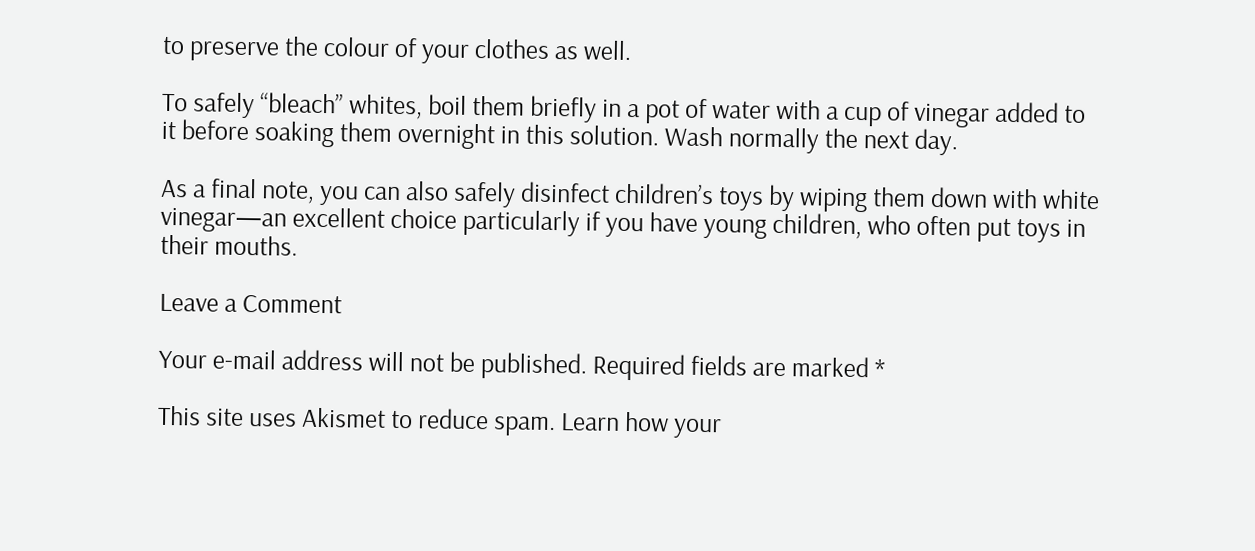to preserve the colour of your clothes as well.

To safely “bleach” whites, boil them briefly in a pot of water with a cup of vinegar added to it before soaking them overnight in this solution. Wash normally the next day.

As a final note, you can also safely disinfect children’s toys by wiping them down with white vinegar—an excellent choice particularly if you have young children, who often put toys in their mouths.

Leave a Comment

Your e-mail address will not be published. Required fields are marked *

This site uses Akismet to reduce spam. Learn how your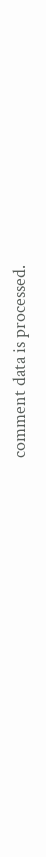comment data is processed.